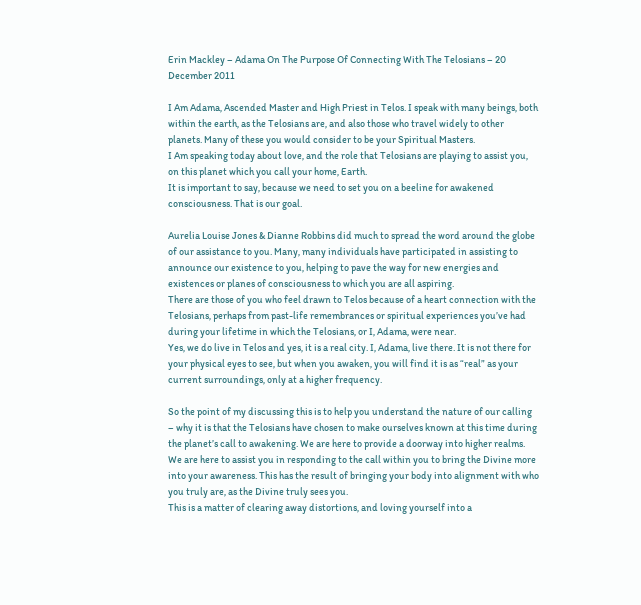Erin Mackley – Adama On The Purpose Of Connecting With The Telosians – 20 December 2011

I Am Adama, Ascended Master and High Priest in Telos. I speak with many beings, both within the earth, as the Telosians are, and also those who travel widely to other planets. Many of these you would consider to be your Spiritual Masters.
I Am speaking today about love, and the role that Telosians are playing to assist you, on this planet which you call your home, Earth.
It is important to say, because we need to set you on a beeline for awakened consciousness. That is our goal.

Aurelia Louise Jones & Dianne Robbins did much to spread the word around the globe of our assistance to you. Many, many individuals have participated in assisting to announce our existence to you, helping to pave the way for new energies and existences or planes of consciousness to which you are all aspiring.
There are those of you who feel drawn to Telos because of a heart connection with the Telosians, perhaps from past-life remembrances or spiritual experiences you’ve had during your lifetime in which the Telosians, or I, Adama, were near.
Yes, we do live in Telos and yes, it is a real city. I, Adama, live there. It is not there for your physical eyes to see, but when you awaken, you will find it is as “real” as your current surroundings, only at a higher frequency.

So the point of my discussing this is to help you understand the nature of our calling – why it is that the Telosians have chosen to make ourselves known at this time during the planet’s call to awakening. We are here to provide a doorway into higher realms. We are here to assist you in responding to the call within you to bring the Divine more into your awareness. This has the result of bringing your body into alignment with who you truly are, as the Divine truly sees you.
This is a matter of clearing away distortions, and loving yourself into a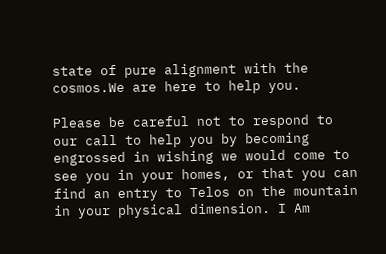state of pure alignment with the cosmos.We are here to help you.

Please be careful not to respond to our call to help you by becoming engrossed in wishing we would come to see you in your homes, or that you can find an entry to Telos on the mountain in your physical dimension. I Am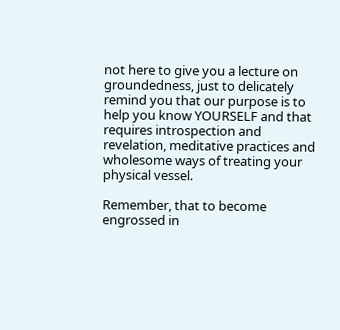not here to give you a lecture on groundedness, just to delicately remind you that our purpose is to help you know YOURSELF and that requires introspection and revelation, meditative practices and wholesome ways of treating your physical vessel.

Remember, that to become engrossed in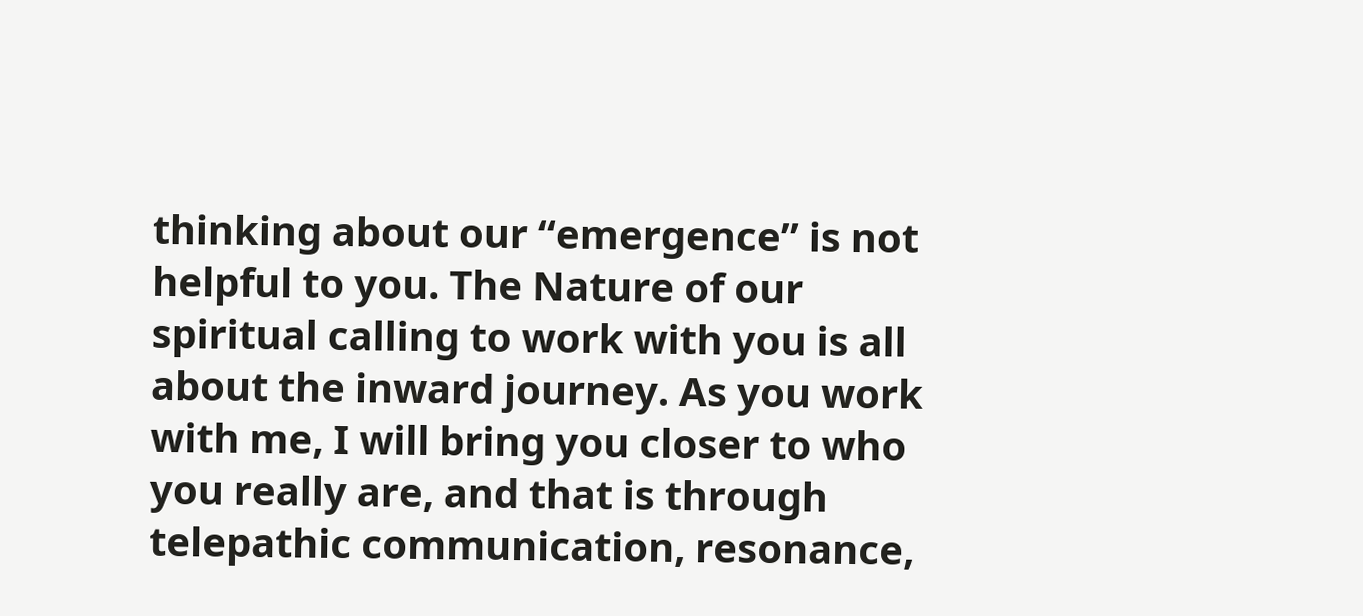thinking about our “emergence” is not helpful to you. The Nature of our spiritual calling to work with you is all about the inward journey. As you work with me, I will bring you closer to who you really are, and that is through telepathic communication, resonance,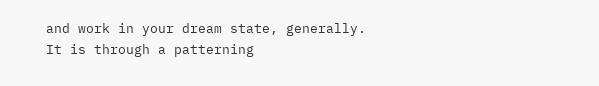and work in your dream state, generally. It is through a patterning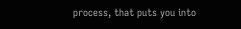process, that puts you into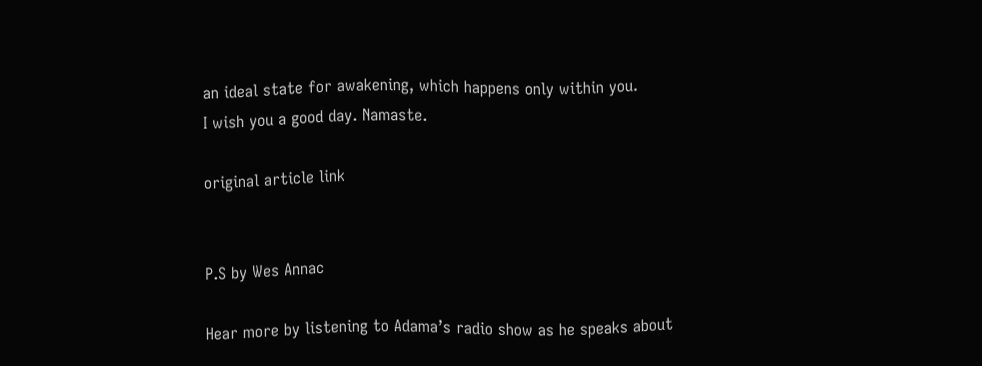an ideal state for awakening, which happens only within you.
I wish you a good day. Namaste.

original article link


P.S by Wes Annac

Hear more by listening to Adama’s radio show as he speaks about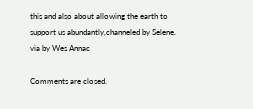this and also about allowing the earth to support us abundantly,channeled by Selene. via by Wes Annac

Comments are closed.